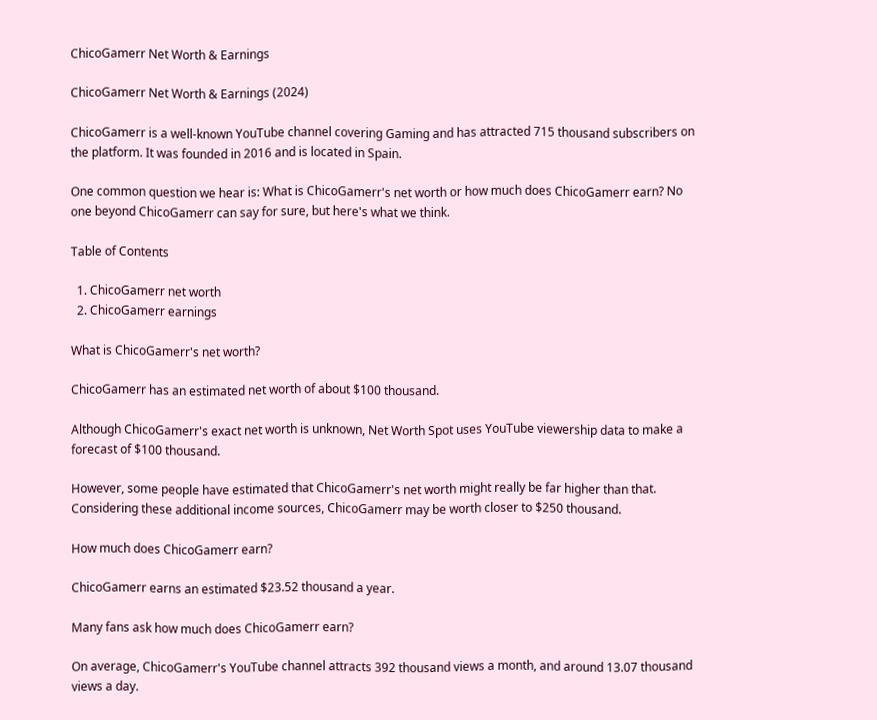ChicoGamerr Net Worth & Earnings

ChicoGamerr Net Worth & Earnings (2024)

ChicoGamerr is a well-known YouTube channel covering Gaming and has attracted 715 thousand subscribers on the platform. It was founded in 2016 and is located in Spain.

One common question we hear is: What is ChicoGamerr's net worth or how much does ChicoGamerr earn? No one beyond ChicoGamerr can say for sure, but here's what we think.

Table of Contents

  1. ChicoGamerr net worth
  2. ChicoGamerr earnings

What is ChicoGamerr's net worth?

ChicoGamerr has an estimated net worth of about $100 thousand.

Although ChicoGamerr's exact net worth is unknown, Net Worth Spot uses YouTube viewership data to make a forecast of $100 thousand.

However, some people have estimated that ChicoGamerr's net worth might really be far higher than that. Considering these additional income sources, ChicoGamerr may be worth closer to $250 thousand.

How much does ChicoGamerr earn?

ChicoGamerr earns an estimated $23.52 thousand a year.

Many fans ask how much does ChicoGamerr earn?

On average, ChicoGamerr's YouTube channel attracts 392 thousand views a month, and around 13.07 thousand views a day.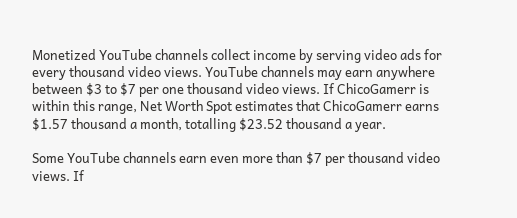Monetized YouTube channels collect income by serving video ads for every thousand video views. YouTube channels may earn anywhere between $3 to $7 per one thousand video views. If ChicoGamerr is within this range, Net Worth Spot estimates that ChicoGamerr earns $1.57 thousand a month, totalling $23.52 thousand a year.

Some YouTube channels earn even more than $7 per thousand video views. If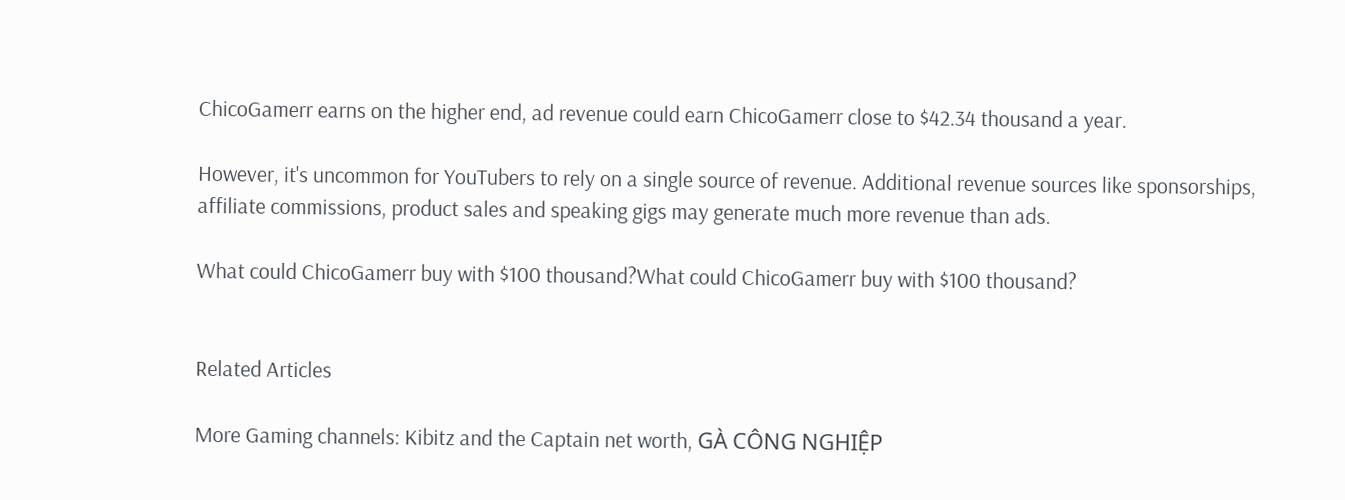ChicoGamerr earns on the higher end, ad revenue could earn ChicoGamerr close to $42.34 thousand a year.

However, it's uncommon for YouTubers to rely on a single source of revenue. Additional revenue sources like sponsorships, affiliate commissions, product sales and speaking gigs may generate much more revenue than ads.

What could ChicoGamerr buy with $100 thousand?What could ChicoGamerr buy with $100 thousand?


Related Articles

More Gaming channels: Kibitz and the Captain net worth, GÀ CÔNG NGHIỆP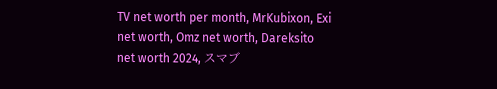TV net worth per month, MrKubixon, Exi net worth, Omz net worth, Dareksito net worth 2024, スマブ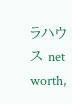ラハウス net worth,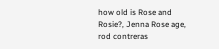how old is Rose and Rosie?, Jenna Rose age, rod contreras